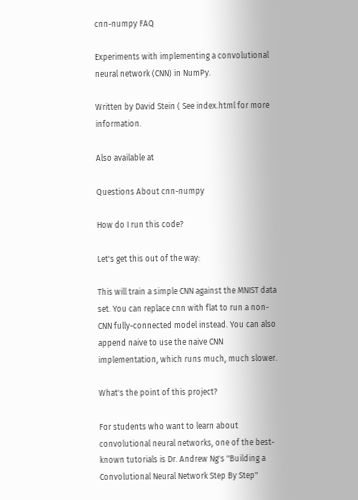cnn-numpy FAQ

Experiments with implementing a convolutional neural network (CNN) in NumPy.

Written by David Stein ( See index.html for more information.

Also available at

Questions About cnn-numpy

How do I run this code?

Let's get this out of the way:

This will train a simple CNN against the MNIST data set. You can replace cnn with flat to run a non-CNN fully-connected model instead. You can also append naive to use the naive CNN implementation, which runs much, much slower.

What's the point of this project?

For students who want to learn about convolutional neural networks, one of the best-known tutorials is Dr. Andrew Ng's "Building a Convolutional Neural Network Step By Step"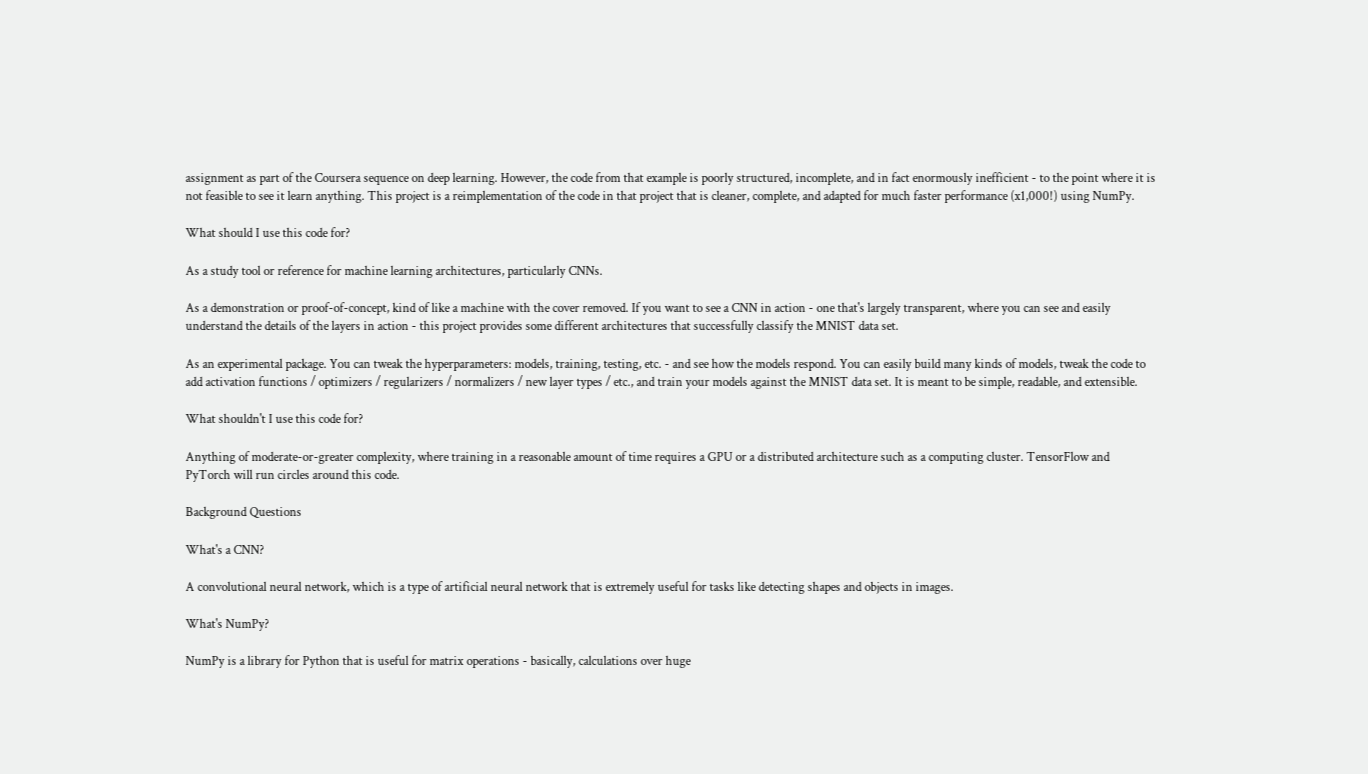assignment as part of the Coursera sequence on deep learning. However, the code from that example is poorly structured, incomplete, and in fact enormously inefficient - to the point where it is not feasible to see it learn anything. This project is a reimplementation of the code in that project that is cleaner, complete, and adapted for much faster performance (x1,000!) using NumPy.

What should I use this code for?

As a study tool or reference for machine learning architectures, particularly CNNs.

As a demonstration or proof-of-concept, kind of like a machine with the cover removed. If you want to see a CNN in action - one that's largely transparent, where you can see and easily understand the details of the layers in action - this project provides some different architectures that successfully classify the MNIST data set.

As an experimental package. You can tweak the hyperparameters: models, training, testing, etc. - and see how the models respond. You can easily build many kinds of models, tweak the code to add activation functions / optimizers / regularizers / normalizers / new layer types / etc., and train your models against the MNIST data set. It is meant to be simple, readable, and extensible.

What shouldn't I use this code for?

Anything of moderate-or-greater complexity, where training in a reasonable amount of time requires a GPU or a distributed architecture such as a computing cluster. TensorFlow and PyTorch will run circles around this code.

Background Questions

What's a CNN?

A convolutional neural network, which is a type of artificial neural network that is extremely useful for tasks like detecting shapes and objects in images.

What's NumPy?

NumPy is a library for Python that is useful for matrix operations - basically, calculations over huge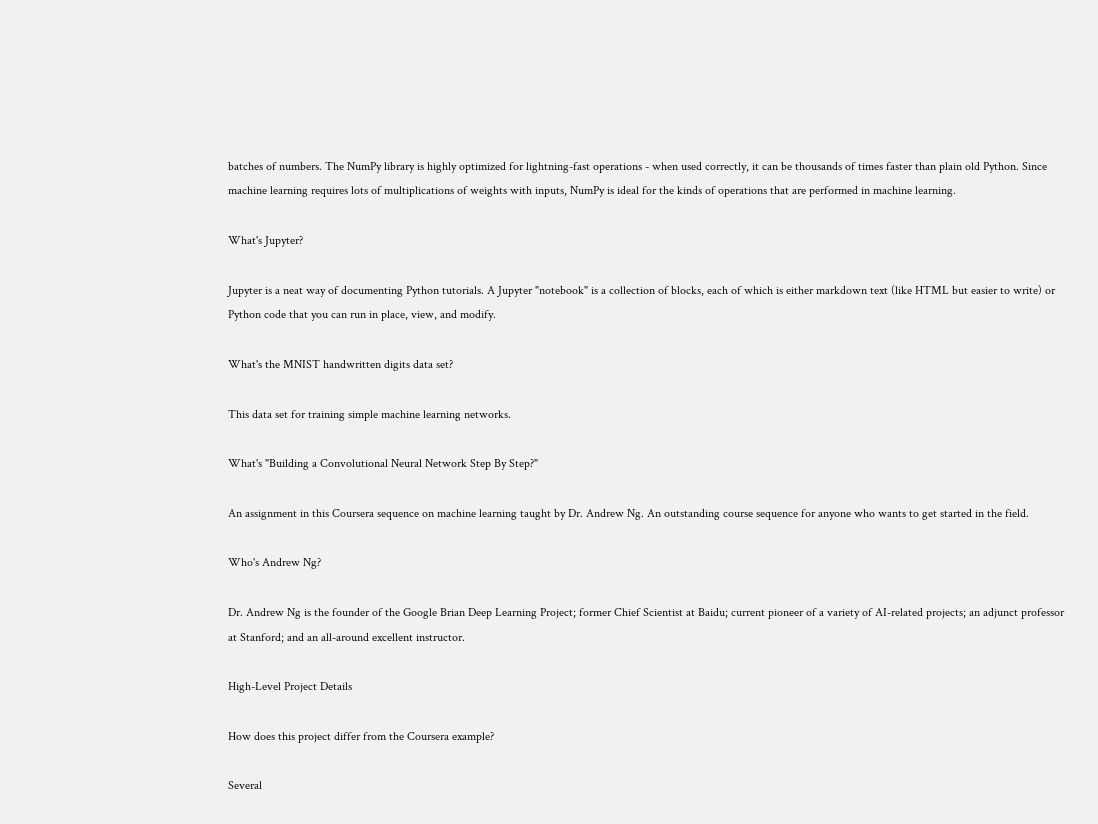batches of numbers. The NumPy library is highly optimized for lightning-fast operations - when used correctly, it can be thousands of times faster than plain old Python. Since machine learning requires lots of multiplications of weights with inputs, NumPy is ideal for the kinds of operations that are performed in machine learning.

What's Jupyter?

Jupyter is a neat way of documenting Python tutorials. A Jupyter "notebook" is a collection of blocks, each of which is either markdown text (like HTML but easier to write) or Python code that you can run in place, view, and modify.

What's the MNIST handwritten digits data set?

This data set for training simple machine learning networks.

What's "Building a Convolutional Neural Network Step By Step?"

An assignment in this Coursera sequence on machine learning taught by Dr. Andrew Ng. An outstanding course sequence for anyone who wants to get started in the field.

Who's Andrew Ng?

Dr. Andrew Ng is the founder of the Google Brian Deep Learning Project; former Chief Scientist at Baidu; current pioneer of a variety of AI-related projects; an adjunct professor at Stanford; and an all-around excellent instructor.

High-Level Project Details

How does this project differ from the Coursera example?

Several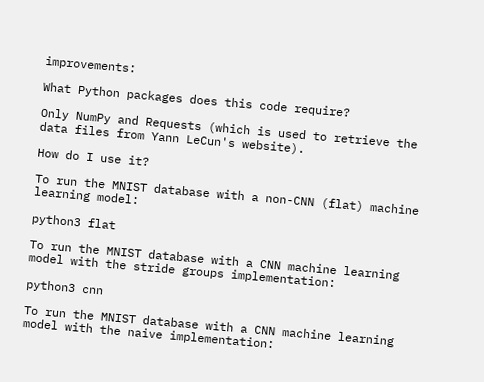improvements:

What Python packages does this code require?

Only NumPy and Requests (which is used to retrieve the data files from Yann LeCun's website).

How do I use it?

To run the MNIST database with a non-CNN (flat) machine learning model:

python3 flat

To run the MNIST database with a CNN machine learning model with the stride groups implementation:

python3 cnn

To run the MNIST database with a CNN machine learning model with the naive implementation: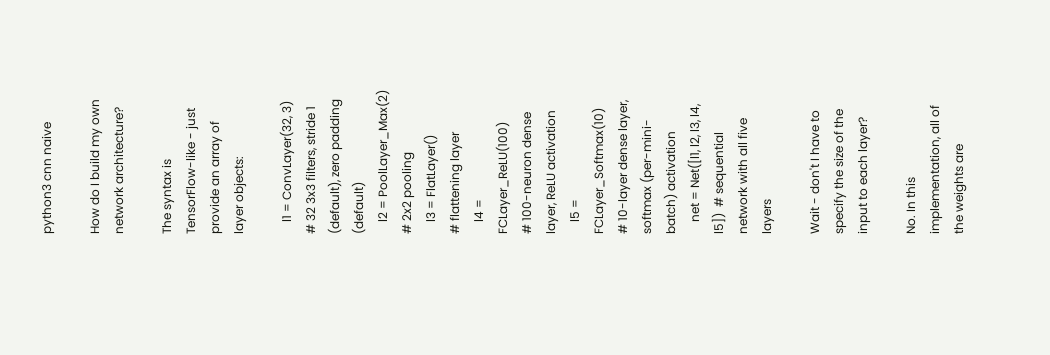python3 cnn naive

How do I build my own network architecture?

The syntax is TensorFlow-like - just provide an array of layer objects:

    l1 = ConvLayer(32, 3)            # 32 3x3 filters, stride 1 (default), zero padding (default)
    l2 = PoolLayer_Max(2)            # 2x2 pooling
    l3 = FlatLayer()                 # flattening layer
    l4 = FCLayer_ReLU(100)           # 100-neuron dense layer, ReLU activation
    l5 = FCLayer_Softmax(10)         # 10-layer dense layer, softmax (per-mini-batch) activation
    net = Net([l1, l2, l3, l4, l5])  # sequential network with all five layers

Wait - don't I have to specify the size of the input to each layer?

No. In this implementation, all of the weights are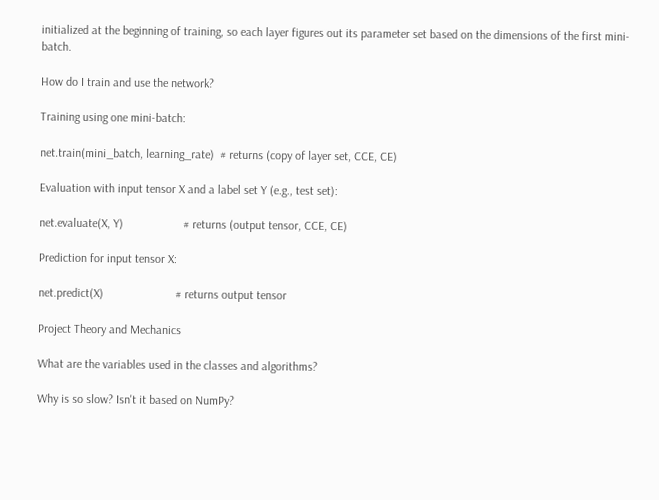initialized at the beginning of training, so each layer figures out its parameter set based on the dimensions of the first mini-batch.

How do I train and use the network?

Training using one mini-batch:

net.train(mini_batch, learning_rate)  # returns (copy of layer set, CCE, CE)

Evaluation with input tensor X and a label set Y (e.g., test set):

net.evaluate(X, Y)                    # returns (output tensor, CCE, CE)

Prediction for input tensor X:

net.predict(X)                        # returns output tensor

Project Theory and Mechanics

What are the variables used in the classes and algorithms?

Why is so slow? Isn't it based on NumPy?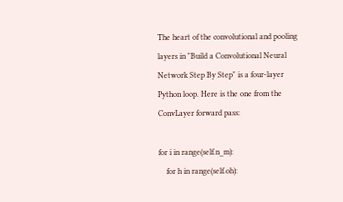The heart of the convolutional and pooling layers in "Build a Convolutional Neural Network Step By Step" is a four-layer Python loop. Here is the one from the ConvLayer forward pass:

for i in range(self.n_m):
    for h in range(self.oh):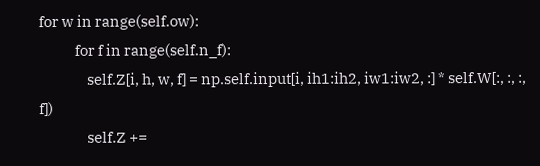for w in range(self.ow):
            for f in range(self.n_f):
                self.Z[i, h, w, f] = np.self.input[i, ih1:ih2, iw1:iw2, :] * self.W[:, :, :, f])
                self.Z +=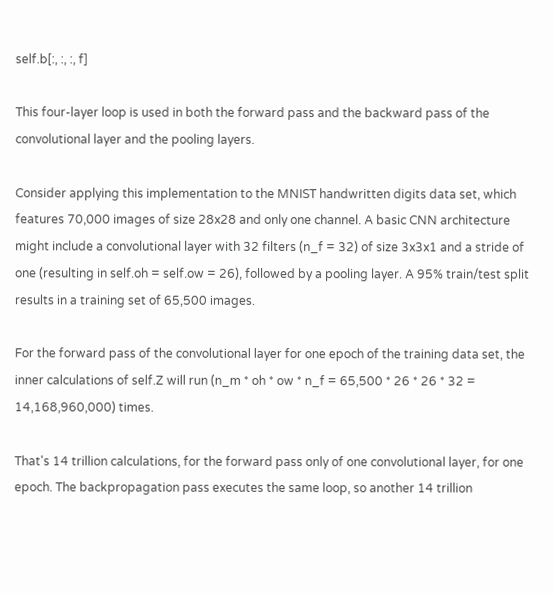self.b[:, :, :, f]

This four-layer loop is used in both the forward pass and the backward pass of the convolutional layer and the pooling layers.

Consider applying this implementation to the MNIST handwritten digits data set, which features 70,000 images of size 28x28 and only one channel. A basic CNN architecture might include a convolutional layer with 32 filters (n_f = 32) of size 3x3x1 and a stride of one (resulting in self.oh = self.ow = 26), followed by a pooling layer. A 95% train/test split results in a training set of 65,500 images.

For the forward pass of the convolutional layer for one epoch of the training data set, the inner calculations of self.Z will run (n_m * oh * ow * n_f = 65,500 * 26 * 26 * 32 = 14,168,960,000) times.

That's 14 trillion calculations, for the forward pass only of one convolutional layer, for one epoch. The backpropagation pass executes the same loop, so another 14 trillion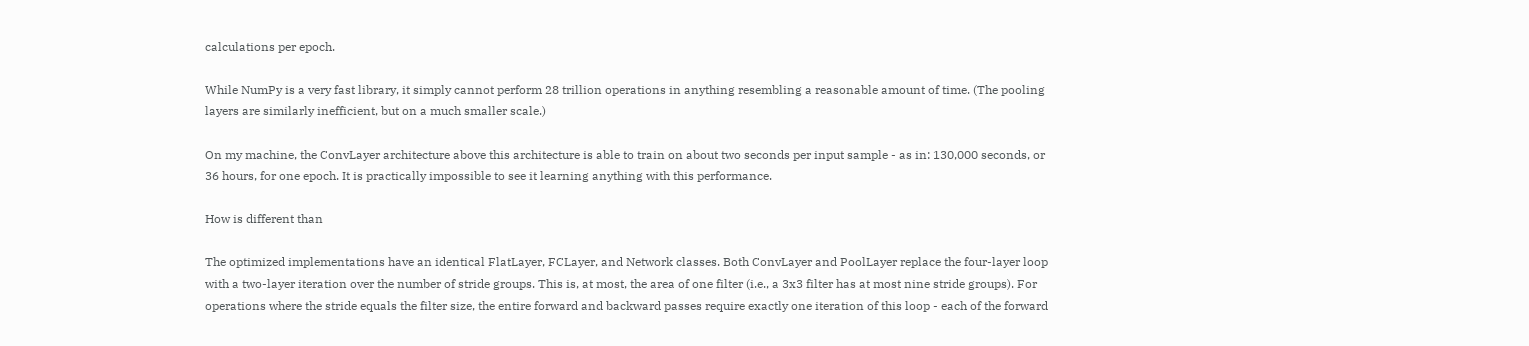calculations per epoch.

While NumPy is a very fast library, it simply cannot perform 28 trillion operations in anything resembling a reasonable amount of time. (The pooling layers are similarly inefficient, but on a much smaller scale.)

On my machine, the ConvLayer architecture above this architecture is able to train on about two seconds per input sample - as in: 130,000 seconds, or 36 hours, for one epoch. It is practically impossible to see it learning anything with this performance.

How is different than

The optimized implementations have an identical FlatLayer, FCLayer, and Network classes. Both ConvLayer and PoolLayer replace the four-layer loop with a two-layer iteration over the number of stride groups. This is, at most, the area of one filter (i.e., a 3x3 filter has at most nine stride groups). For operations where the stride equals the filter size, the entire forward and backward passes require exactly one iteration of this loop - each of the forward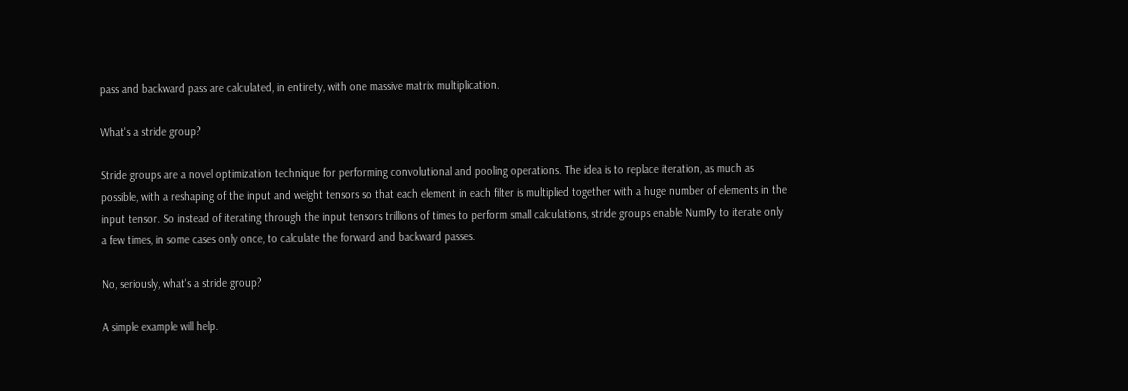pass and backward pass are calculated, in entirety, with one massive matrix multiplication.

What's a stride group?

Stride groups are a novel optimization technique for performing convolutional and pooling operations. The idea is to replace iteration, as much as possible, with a reshaping of the input and weight tensors so that each element in each filter is multiplied together with a huge number of elements in the input tensor. So instead of iterating through the input tensors trillions of times to perform small calculations, stride groups enable NumPy to iterate only a few times, in some cases only once, to calculate the forward and backward passes.

No, seriously, what's a stride group?

A simple example will help.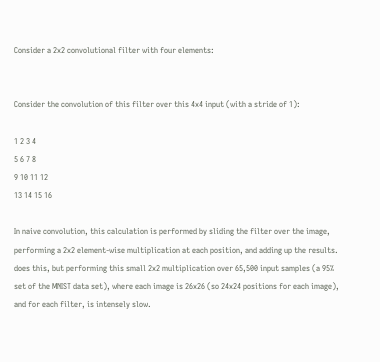Consider a 2x2 convolutional filter with four elements:


Consider the convolution of this filter over this 4x4 input (with a stride of 1):

1 2 3 4
5 6 7 8
9 10 11 12
13 14 15 16

In naive convolution, this calculation is performed by sliding the filter over the image, performing a 2x2 element-wise multiplication at each position, and adding up the results. does this, but performing this small 2x2 multiplication over 65,500 input samples (a 95% set of the MNIST data set), where each image is 26x26 (so 24x24 positions for each image), and for each filter, is intensely slow.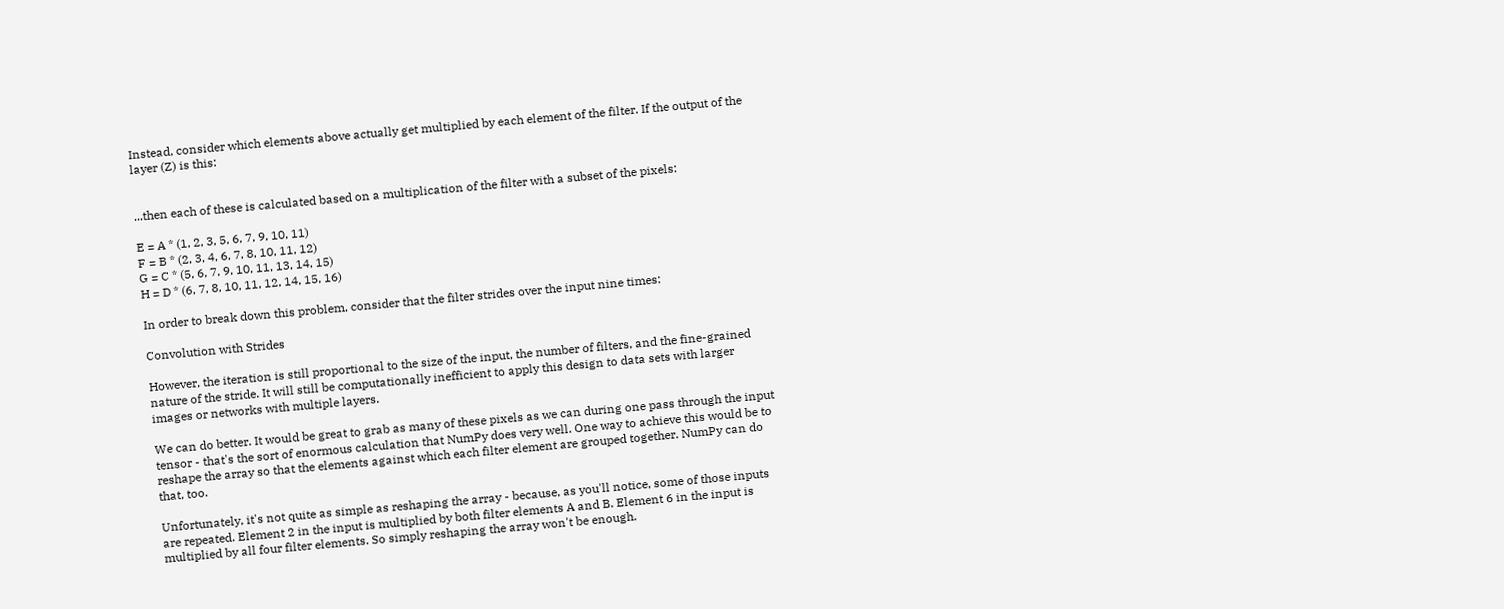Instead, consider which elements above actually get multiplied by each element of the filter. If the output of the layer (Z) is this:


...then each of these is calculated based on a multiplication of the filter with a subset of the pixels:

E = A * (1, 2, 3, 5, 6, 7, 9, 10, 11)
F = B * (2, 3, 4, 6, 7, 8, 10, 11, 12)
G = C * (5, 6, 7, 9, 10, 11, 13, 14, 15)
H = D * (6, 7, 8, 10, 11, 12, 14, 15, 16)

In order to break down this problem, consider that the filter strides over the input nine times:

Convolution with Strides

However, the iteration is still proportional to the size of the input, the number of filters, and the fine-grained nature of the stride. It will still be computationally inefficient to apply this design to data sets with larger images or networks with multiple layers.

We can do better. It would be great to grab as many of these pixels as we can during one pass through the input tensor - that's the sort of enormous calculation that NumPy does very well. One way to achieve this would be to reshape the array so that the elements against which each filter element are grouped together. NumPy can do that, too.

Unfortunately, it's not quite as simple as reshaping the array - because, as you'll notice, some of those inputs are repeated. Element 2 in the input is multiplied by both filter elements A and B. Element 6 in the input is multiplied by all four filter elements. So simply reshaping the array won't be enough.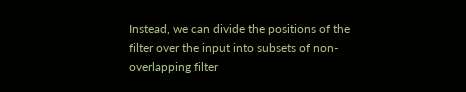Instead, we can divide the positions of the filter over the input into subsets of non-overlapping filter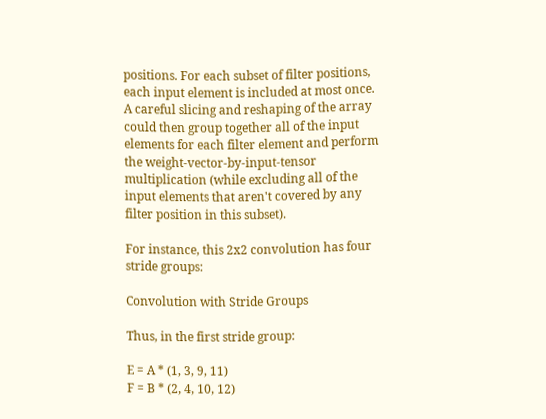positions. For each subset of filter positions, each input element is included at most once. A careful slicing and reshaping of the array could then group together all of the input elements for each filter element and perform the weight-vector-by-input-tensor multiplication (while excluding all of the input elements that aren't covered by any filter position in this subset).

For instance, this 2x2 convolution has four stride groups:

Convolution with Stride Groups

Thus, in the first stride group:

E = A * (1, 3, 9, 11)
F = B * (2, 4, 10, 12)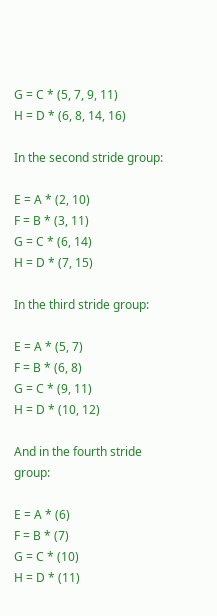G = C * (5, 7, 9, 11)
H = D * (6, 8, 14, 16)

In the second stride group:

E = A * (2, 10)
F = B * (3, 11)
G = C * (6, 14)
H = D * (7, 15)

In the third stride group:

E = A * (5, 7)
F = B * (6, 8)
G = C * (9, 11)
H = D * (10, 12)

And in the fourth stride group:

E = A * (6)
F = B * (7)
G = C * (10)
H = D * (11)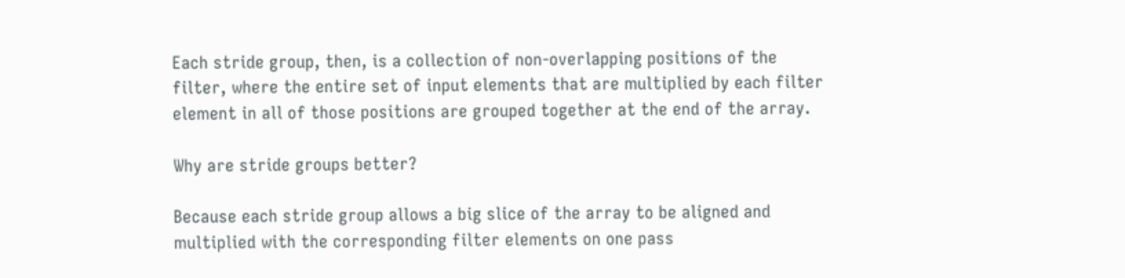Each stride group, then, is a collection of non-overlapping positions of the filter, where the entire set of input elements that are multiplied by each filter element in all of those positions are grouped together at the end of the array.

Why are stride groups better?

Because each stride group allows a big slice of the array to be aligned and multiplied with the corresponding filter elements on one pass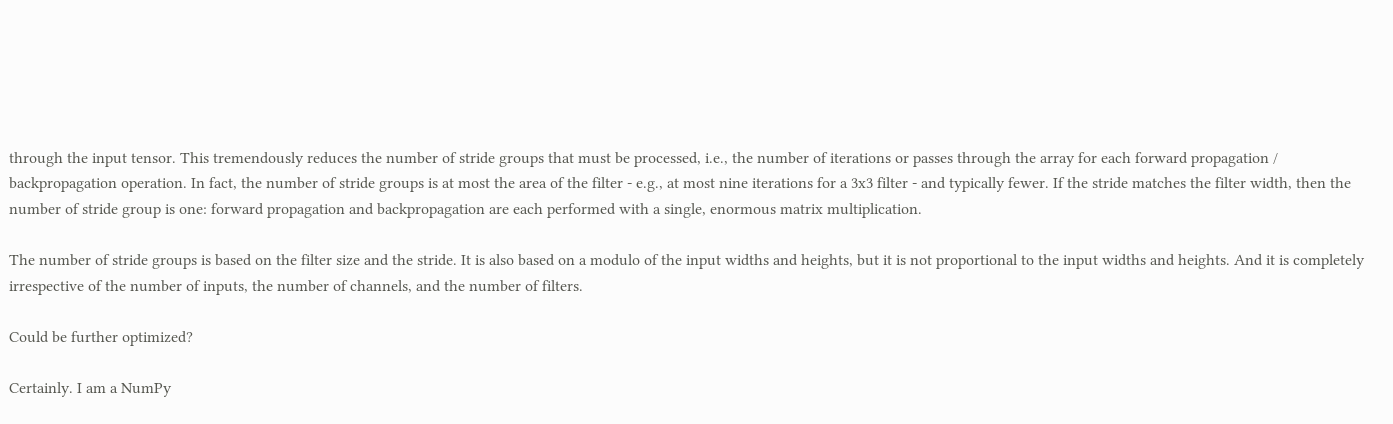through the input tensor. This tremendously reduces the number of stride groups that must be processed, i.e., the number of iterations or passes through the array for each forward propagation / backpropagation operation. In fact, the number of stride groups is at most the area of the filter - e.g., at most nine iterations for a 3x3 filter - and typically fewer. If the stride matches the filter width, then the number of stride group is one: forward propagation and backpropagation are each performed with a single, enormous matrix multiplication.

The number of stride groups is based on the filter size and the stride. It is also based on a modulo of the input widths and heights, but it is not proportional to the input widths and heights. And it is completely irrespective of the number of inputs, the number of channels, and the number of filters.

Could be further optimized?

Certainly. I am a NumPy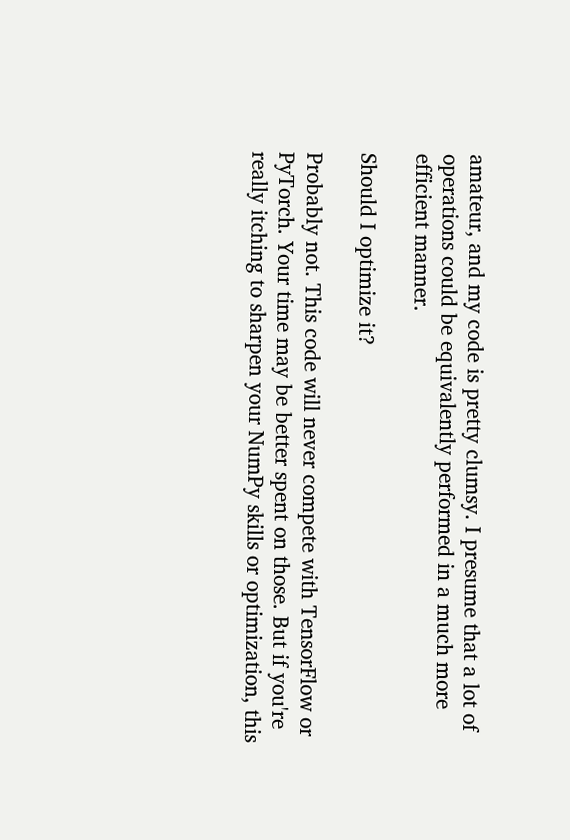amateur, and my code is pretty clumsy. I presume that a lot of operations could be equivalently performed in a much more efficient manner.

Should I optimize it?

Probably not. This code will never compete with TensorFlow or PyTorch. Your time may be better spent on those. But if you're really itching to sharpen your NumPy skills or optimization, this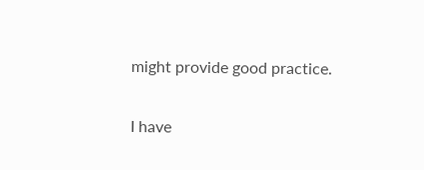might provide good practice.

I have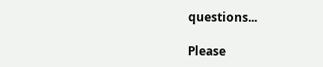questions...

Please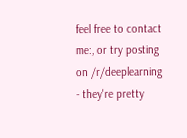feel free to contact me:, or try posting on /r/deeplearning - they're pretty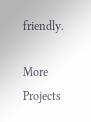friendly.

More Projects